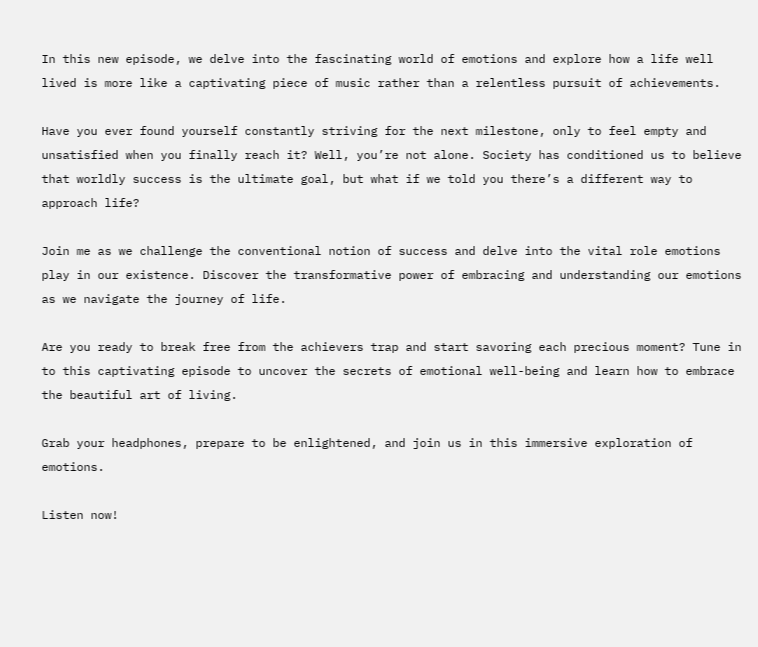In this new episode, we delve into the fascinating world of emotions and explore how a life well lived is more like a captivating piece of music rather than a relentless pursuit of achievements.

Have you ever found yourself constantly striving for the next milestone, only to feel empty and unsatisfied when you finally reach it? Well, you’re not alone. Society has conditioned us to believe that worldly success is the ultimate goal, but what if we told you there’s a different way to approach life?

Join me as we challenge the conventional notion of success and delve into the vital role emotions play in our existence. Discover the transformative power of embracing and understanding our emotions as we navigate the journey of life.

Are you ready to break free from the achievers trap and start savoring each precious moment? Tune in to this captivating episode to uncover the secrets of emotional well-being and learn how to embrace the beautiful art of living.

Grab your headphones, prepare to be enlightened, and join us in this immersive exploration of emotions.

Listen now!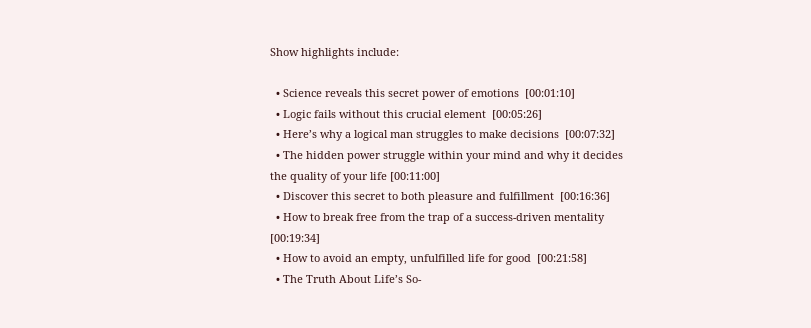Show highlights include:

  • Science reveals this secret power of emotions  [00:01:10]
  • Logic fails without this crucial element  [00:05:26]
  • Here’s why a logical man struggles to make decisions  [00:07:32]
  • The hidden power struggle within your mind and why it decides the quality of your life [00:11:00]
  • Discover this secret to both pleasure and fulfillment  [00:16:36]
  • How to break free from the trap of a success-driven mentality   [00:19:34]
  • How to avoid an empty, unfulfilled life for good  [00:21:58]
  • The Truth About Life’s So-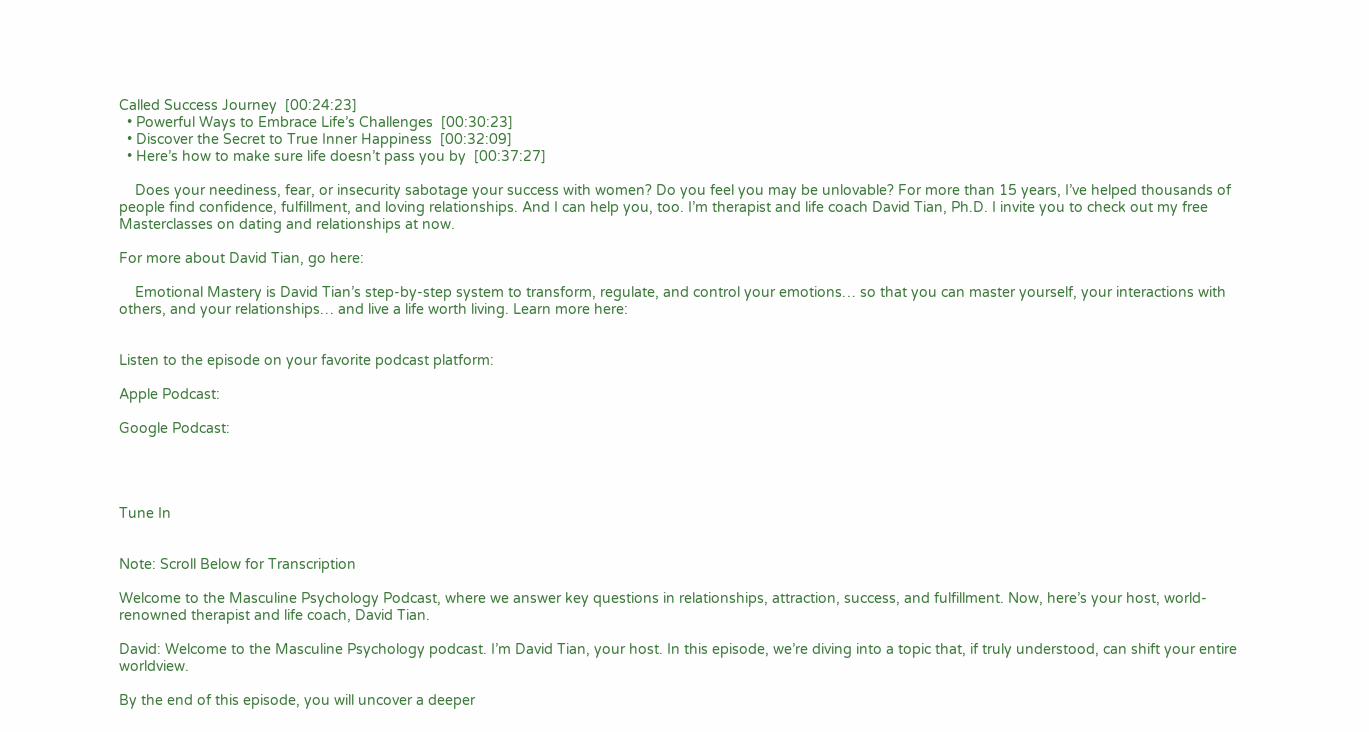Called Success Journey  [00:24:23]
  • Powerful Ways to Embrace Life’s Challenges  [00:30:23]
  • Discover the Secret to True Inner Happiness  [00:32:09]
  • Here’s how to make sure life doesn’t pass you by  [00:37:27]

    Does your neediness, fear, or insecurity sabotage your success with women? Do you feel you may be unlovable? For more than 15 years, I’ve helped thousands of people find confidence, fulfillment, and loving relationships. And I can help you, too. I’m therapist and life coach David Tian, Ph.D. I invite you to check out my free Masterclasses on dating and relationships at now.

For more about David Tian, go here:

    Emotional Mastery is David Tian’s step-by-step system to transform, regulate, and control your emotions… so that you can master yourself, your interactions with others, and your relationships… and live a life worth living. Learn more here:


Listen to the episode on your favorite podcast platform:

Apple Podcast:

Google Podcast:




Tune In


Note: Scroll Below for Transcription

Welcome to the Masculine Psychology Podcast, where we answer key questions in relationships, attraction, success, and fulfillment. Now, here’s your host, world-renowned therapist and life coach, David Tian.

David: Welcome to the Masculine Psychology podcast. I’m David Tian, your host. In this episode, we’re diving into a topic that, if truly understood, can shift your entire worldview.

By the end of this episode, you will uncover a deeper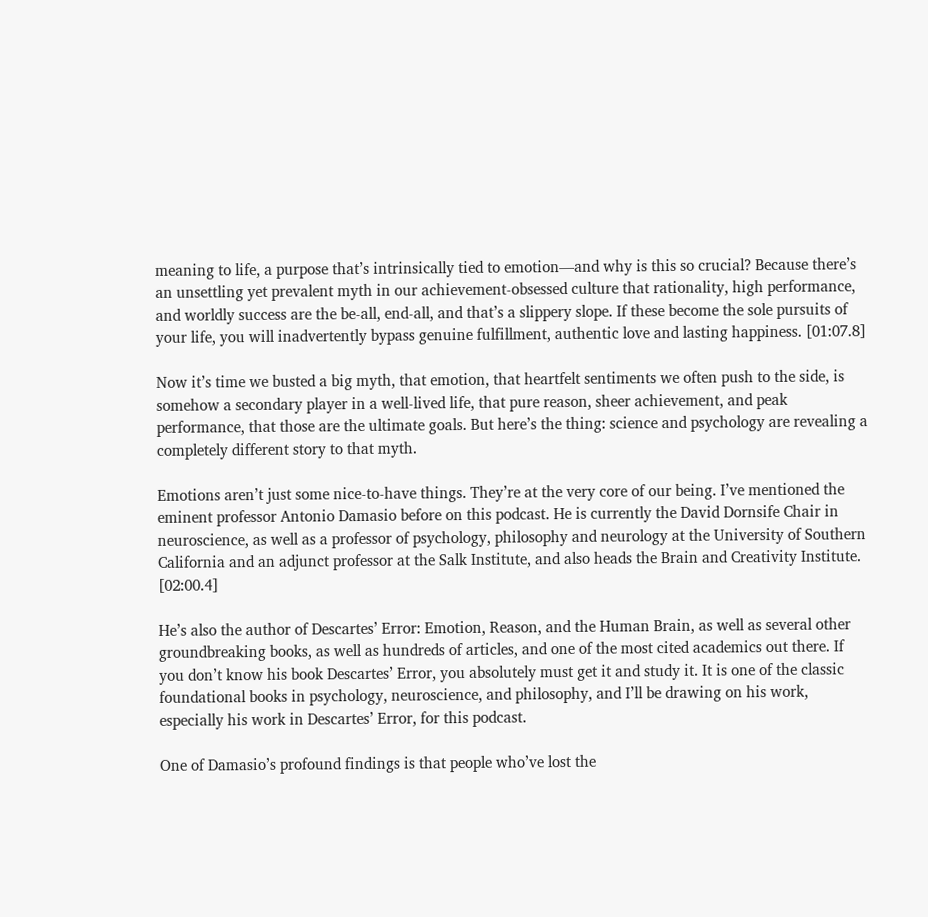meaning to life, a purpose that’s intrinsically tied to emotion—and why is this so crucial? Because there’s an unsettling yet prevalent myth in our achievement-obsessed culture that rationality, high performance, and worldly success are the be-all, end-all, and that’s a slippery slope. If these become the sole pursuits of your life, you will inadvertently bypass genuine fulfillment, authentic love and lasting happiness. [01:07.8]

Now it’s time we busted a big myth, that emotion, that heartfelt sentiments we often push to the side, is somehow a secondary player in a well-lived life, that pure reason, sheer achievement, and peak performance, that those are the ultimate goals. But here’s the thing: science and psychology are revealing a completely different story to that myth.

Emotions aren’t just some nice-to-have things. They’re at the very core of our being. I’ve mentioned the eminent professor Antonio Damasio before on this podcast. He is currently the David Dornsife Chair in neuroscience, as well as a professor of psychology, philosophy and neurology at the University of Southern California and an adjunct professor at the Salk Institute, and also heads the Brain and Creativity Institute. [02:00.4]

He’s also the author of Descartes’ Error: Emotion, Reason, and the Human Brain, as well as several other groundbreaking books, as well as hundreds of articles, and one of the most cited academics out there. If you don’t know his book Descartes’ Error, you absolutely must get it and study it. It is one of the classic foundational books in psychology, neuroscience, and philosophy, and I’ll be drawing on his work, especially his work in Descartes’ Error, for this podcast.

One of Damasio’s profound findings is that people who’ve lost the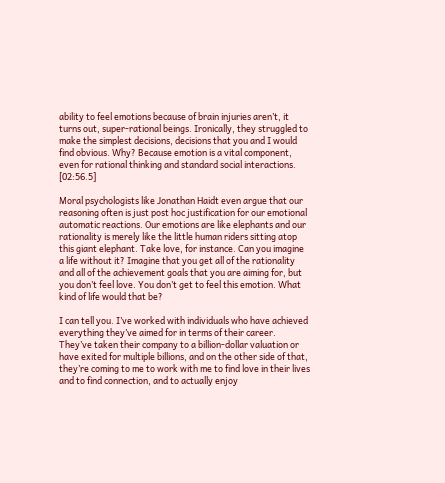ability to feel emotions because of brain injuries aren’t, it turns out, super-rational beings. Ironically, they struggled to make the simplest decisions, decisions that you and I would find obvious. Why? Because emotion is a vital component, even for rational thinking and standard social interactions. [02:56.5]

Moral psychologists like Jonathan Haidt even argue that our reasoning often is just post hoc justification for our emotional automatic reactions. Our emotions are like elephants and our rationality is merely like the little human riders sitting atop this giant elephant. Take love, for instance. Can you imagine a life without it? Imagine that you get all of the rationality and all of the achievement goals that you are aiming for, but you don’t feel love. You don’t get to feel this emotion. What kind of life would that be?

I can tell you. I’ve worked with individuals who have achieved everything they’ve aimed for in terms of their career. They’ve taken their company to a billion-dollar valuation or have exited for multiple billions, and on the other side of that, they’re coming to me to work with me to find love in their lives and to find connection, and to actually enjoy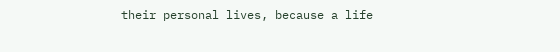their personal lives, because a life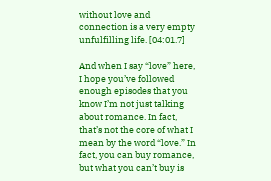without love and connection is a very empty unfulfilling life. [04:01.7]

And when I say “love” here, I hope you’ve followed enough episodes that you know I’m not just talking about romance. In fact, that’s not the core of what I mean by the word “love.” In fact, you can buy romance, but what you can’t buy is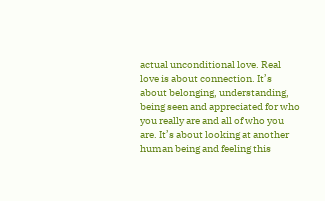actual unconditional love. Real love is about connection. It’s about belonging, understanding, being seen and appreciated for who you really are and all of who you are. It’s about looking at another human being and feeling this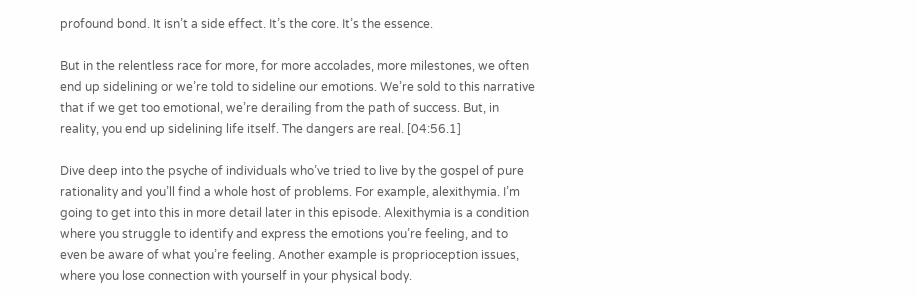profound bond. It isn’t a side effect. It’s the core. It’s the essence.

But in the relentless race for more, for more accolades, more milestones, we often end up sidelining or we’re told to sideline our emotions. We’re sold to this narrative that if we get too emotional, we’re derailing from the path of success. But, in reality, you end up sidelining life itself. The dangers are real. [04:56.1]

Dive deep into the psyche of individuals who’ve tried to live by the gospel of pure rationality and you’ll find a whole host of problems. For example, alexithymia. I’m going to get into this in more detail later in this episode. Alexithymia is a condition where you struggle to identify and express the emotions you’re feeling, and to even be aware of what you’re feeling. Another example is proprioception issues, where you lose connection with yourself in your physical body.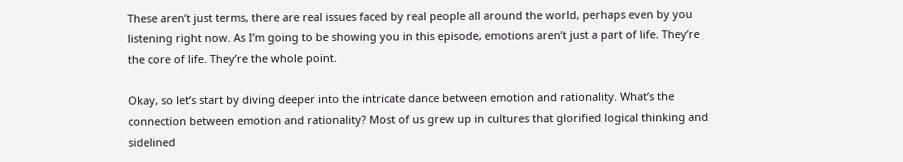These aren’t just terms, there are real issues faced by real people all around the world, perhaps even by you listening right now. As I’m going to be showing you in this episode, emotions aren’t just a part of life. They’re the core of life. They’re the whole point.

Okay, so let’s start by diving deeper into the intricate dance between emotion and rationality. What’s the connection between emotion and rationality? Most of us grew up in cultures that glorified logical thinking and sidelined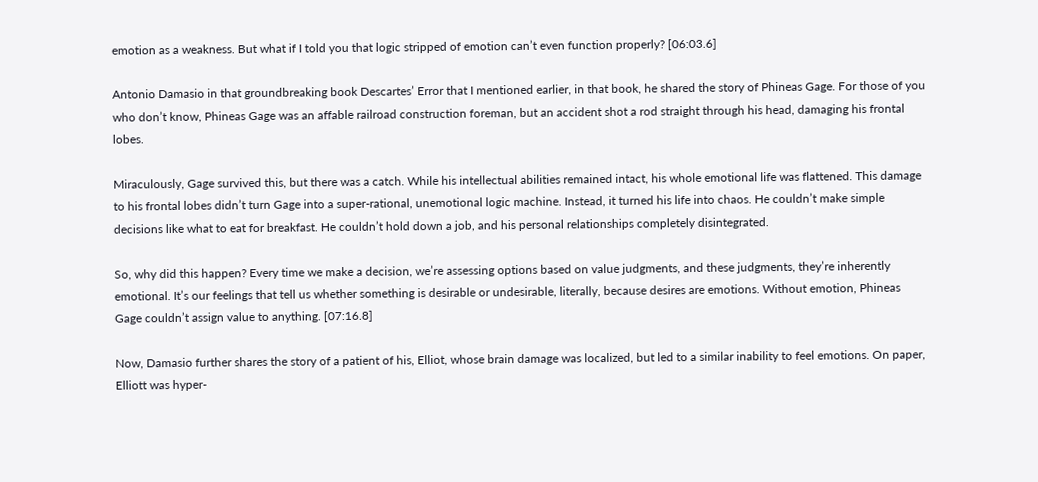emotion as a weakness. But what if I told you that logic stripped of emotion can’t even function properly? [06:03.6]

Antonio Damasio in that groundbreaking book Descartes’ Error that I mentioned earlier, in that book, he shared the story of Phineas Gage. For those of you who don’t know, Phineas Gage was an affable railroad construction foreman, but an accident shot a rod straight through his head, damaging his frontal lobes.

Miraculously, Gage survived this, but there was a catch. While his intellectual abilities remained intact, his whole emotional life was flattened. This damage to his frontal lobes didn’t turn Gage into a super-rational, unemotional logic machine. Instead, it turned his life into chaos. He couldn’t make simple decisions like what to eat for breakfast. He couldn’t hold down a job, and his personal relationships completely disintegrated.

So, why did this happen? Every time we make a decision, we’re assessing options based on value judgments, and these judgments, they’re inherently emotional. It’s our feelings that tell us whether something is desirable or undesirable, literally, because desires are emotions. Without emotion, Phineas Gage couldn’t assign value to anything. [07:16.8]

Now, Damasio further shares the story of a patient of his, Elliot, whose brain damage was localized, but led to a similar inability to feel emotions. On paper, Elliott was hyper-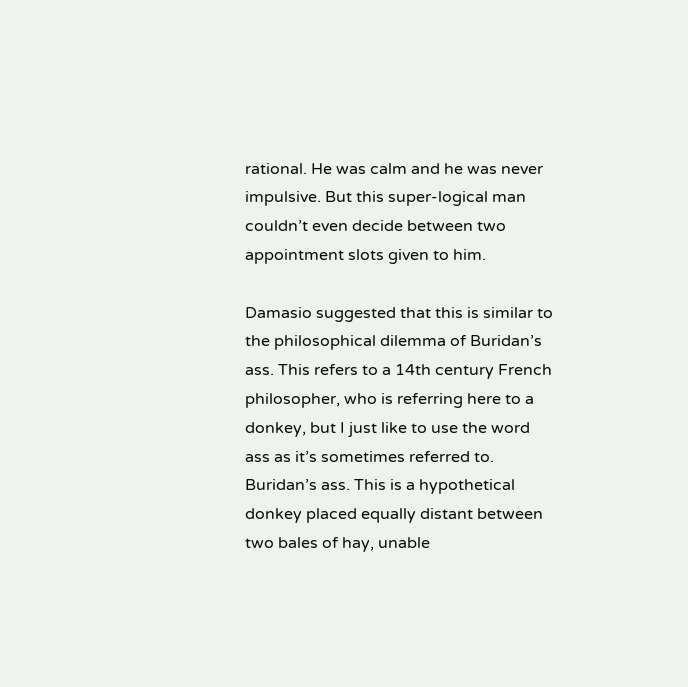rational. He was calm and he was never impulsive. But this super-logical man couldn’t even decide between two appointment slots given to him.

Damasio suggested that this is similar to the philosophical dilemma of Buridan’s ass. This refers to a 14th century French philosopher, who is referring here to a donkey, but I just like to use the word ass as it’s sometimes referred to. Buridan’s ass. This is a hypothetical donkey placed equally distant between two bales of hay, unable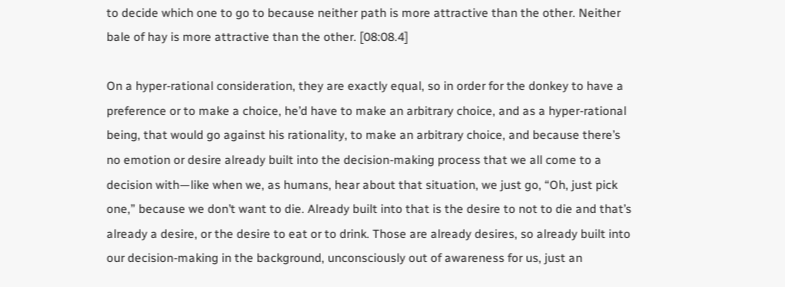to decide which one to go to because neither path is more attractive than the other. Neither bale of hay is more attractive than the other. [08:08.4]

On a hyper-rational consideration, they are exactly equal, so in order for the donkey to have a preference or to make a choice, he’d have to make an arbitrary choice, and as a hyper-rational being, that would go against his rationality, to make an arbitrary choice, and because there’s no emotion or desire already built into the decision-making process that we all come to a decision with—like when we, as humans, hear about that situation, we just go, “Oh, just pick one,” because we don’t want to die. Already built into that is the desire to not to die and that’s already a desire, or the desire to eat or to drink. Those are already desires, so already built into our decision-making in the background, unconsciously out of awareness for us, just an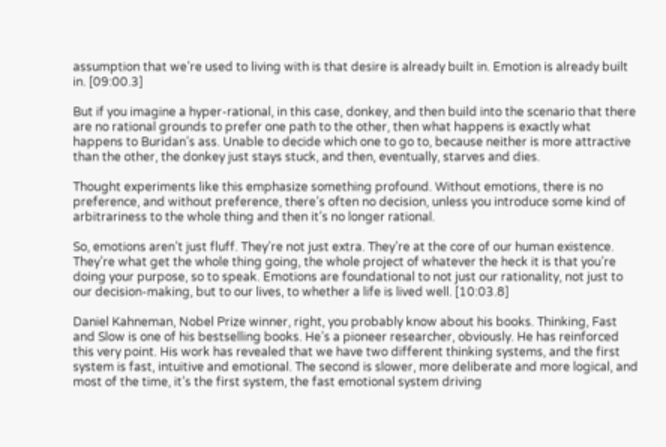assumption that we’re used to living with is that desire is already built in. Emotion is already built in. [09:00.3]

But if you imagine a hyper-rational, in this case, donkey, and then build into the scenario that there are no rational grounds to prefer one path to the other, then what happens is exactly what happens to Buridan’s ass. Unable to decide which one to go to, because neither is more attractive than the other, the donkey just stays stuck, and then, eventually, starves and dies.

Thought experiments like this emphasize something profound. Without emotions, there is no preference, and without preference, there’s often no decision, unless you introduce some kind of arbitrariness to the whole thing and then it’s no longer rational.

So, emotions aren’t just fluff. They’re not just extra. They’re at the core of our human existence. They’re what get the whole thing going, the whole project of whatever the heck it is that you’re doing your purpose, so to speak. Emotions are foundational to not just our rationality, not just to our decision-making, but to our lives, to whether a life is lived well. [10:03.8]

Daniel Kahneman, Nobel Prize winner, right, you probably know about his books. Thinking, Fast and Slow is one of his bestselling books. He’s a pioneer researcher, obviously. He has reinforced this very point. His work has revealed that we have two different thinking systems, and the first system is fast, intuitive and emotional. The second is slower, more deliberate and more logical, and most of the time, it’s the first system, the fast emotional system driving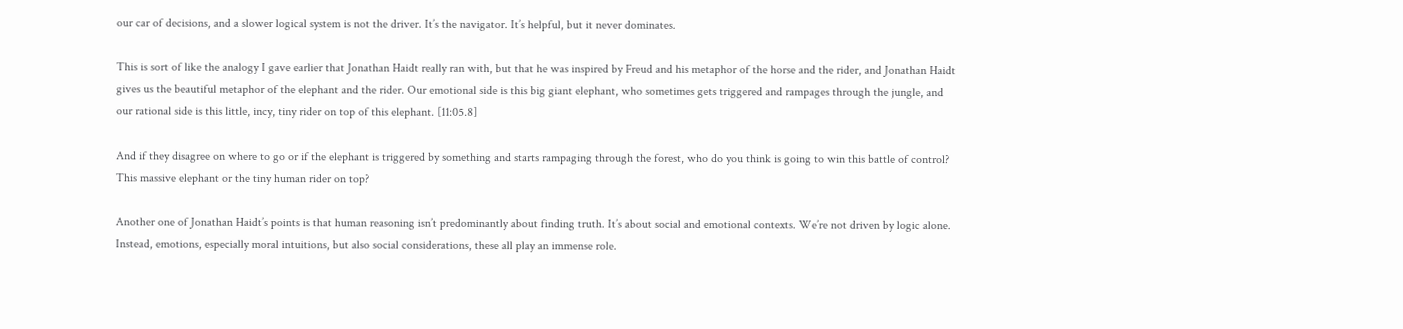our car of decisions, and a slower logical system is not the driver. It’s the navigator. It’s helpful, but it never dominates.

This is sort of like the analogy I gave earlier that Jonathan Haidt really ran with, but that he was inspired by Freud and his metaphor of the horse and the rider, and Jonathan Haidt gives us the beautiful metaphor of the elephant and the rider. Our emotional side is this big giant elephant, who sometimes gets triggered and rampages through the jungle, and our rational side is this little, incy, tiny rider on top of this elephant. [11:05.8]

And if they disagree on where to go or if the elephant is triggered by something and starts rampaging through the forest, who do you think is going to win this battle of control? This massive elephant or the tiny human rider on top?

Another one of Jonathan Haidt’s points is that human reasoning isn’t predominantly about finding truth. It’s about social and emotional contexts. We’re not driven by logic alone. Instead, emotions, especially moral intuitions, but also social considerations, these all play an immense role.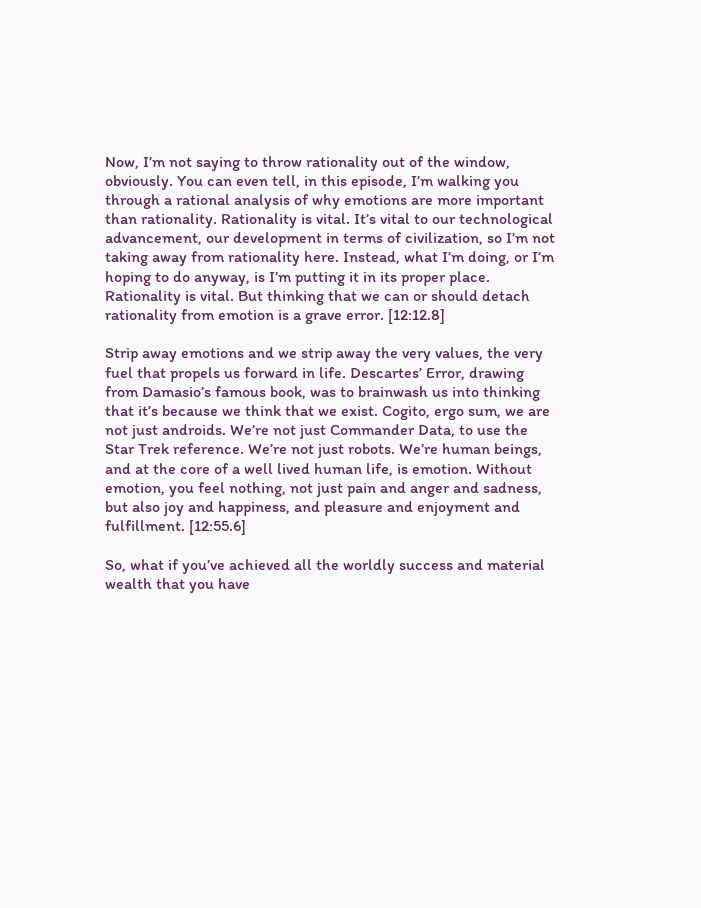Now, I’m not saying to throw rationality out of the window, obviously. You can even tell, in this episode, I’m walking you through a rational analysis of why emotions are more important than rationality. Rationality is vital. It’s vital to our technological advancement, our development in terms of civilization, so I’m not taking away from rationality here. Instead, what I’m doing, or I’m hoping to do anyway, is I’m putting it in its proper place. Rationality is vital. But thinking that we can or should detach rationality from emotion is a grave error. [12:12.8]

Strip away emotions and we strip away the very values, the very fuel that propels us forward in life. Descartes’ Error, drawing from Damasio’s famous book, was to brainwash us into thinking that it’s because we think that we exist. Cogito, ergo sum, we are not just androids. We’re not just Commander Data, to use the Star Trek reference. We’re not just robots. We’re human beings, and at the core of a well lived human life, is emotion. Without emotion, you feel nothing, not just pain and anger and sadness, but also joy and happiness, and pleasure and enjoyment and fulfillment. [12:55.6]

So, what if you’ve achieved all the worldly success and material wealth that you have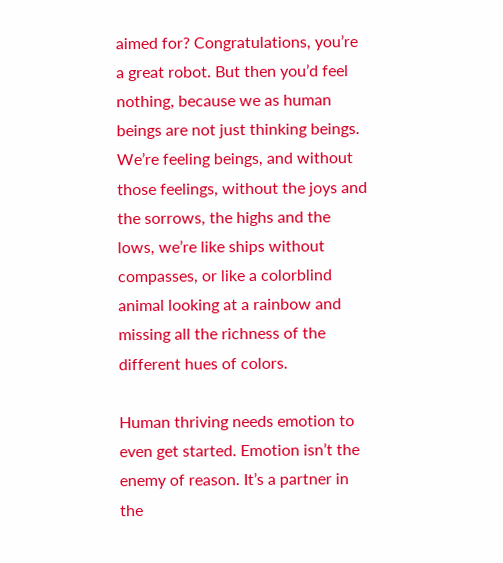aimed for? Congratulations, you’re a great robot. But then you’d feel nothing, because we as human beings are not just thinking beings. We’re feeling beings, and without those feelings, without the joys and the sorrows, the highs and the lows, we’re like ships without compasses, or like a colorblind animal looking at a rainbow and missing all the richness of the different hues of colors.

Human thriving needs emotion to even get started. Emotion isn’t the enemy of reason. It’s a partner in the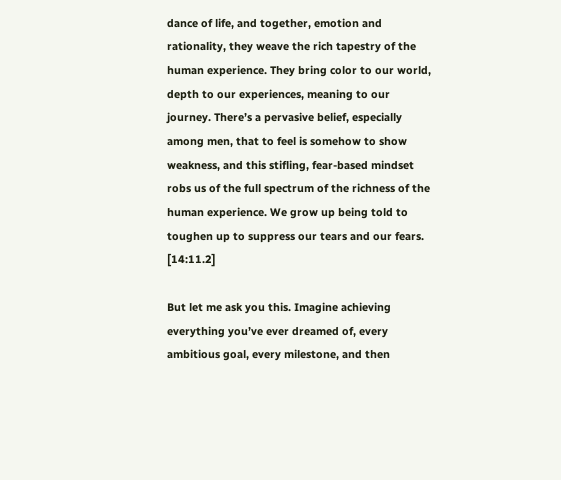dance of life, and together, emotion and rationality, they weave the rich tapestry of the human experience. They bring color to our world, depth to our experiences, meaning to our journey. There’s a pervasive belief, especially among men, that to feel is somehow to show weakness, and this stifling, fear-based mindset robs us of the full spectrum of the richness of the human experience. We grow up being told to toughen up to suppress our tears and our fears. [14:11.2]

But let me ask you this. Imagine achieving everything you’ve ever dreamed of, every ambitious goal, every milestone, and then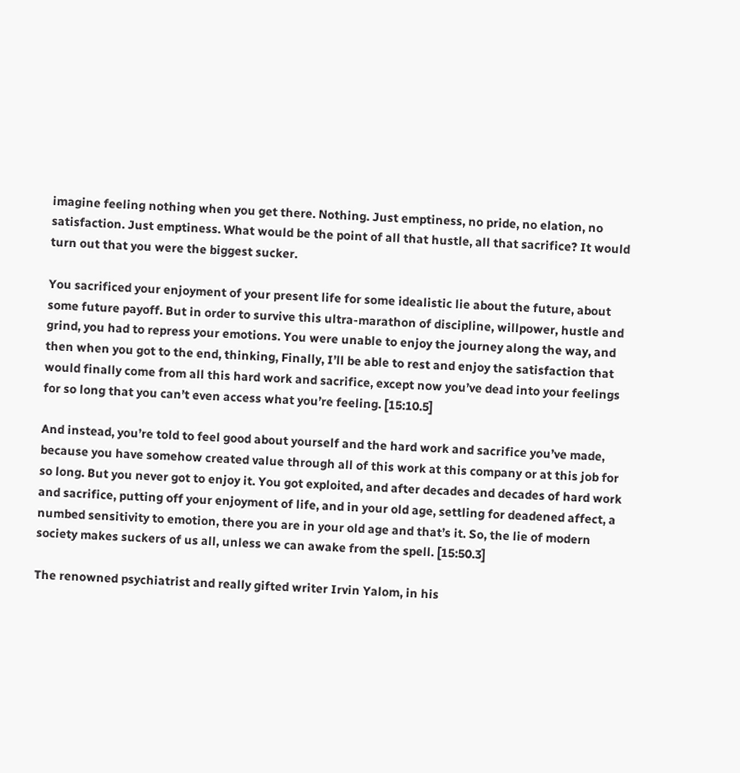imagine feeling nothing when you get there. Nothing. Just emptiness, no pride, no elation, no satisfaction. Just emptiness. What would be the point of all that hustle, all that sacrifice? It would turn out that you were the biggest sucker.

You sacrificed your enjoyment of your present life for some idealistic lie about the future, about some future payoff. But in order to survive this ultra-marathon of discipline, willpower, hustle and grind, you had to repress your emotions. You were unable to enjoy the journey along the way, and then when you got to the end, thinking, Finally, I’ll be able to rest and enjoy the satisfaction that would finally come from all this hard work and sacrifice, except now you’ve dead into your feelings for so long that you can’t even access what you’re feeling. [15:10.5]

And instead, you’re told to feel good about yourself and the hard work and sacrifice you’ve made, because you have somehow created value through all of this work at this company or at this job for so long. But you never got to enjoy it. You got exploited, and after decades and decades of hard work and sacrifice, putting off your enjoyment of life, and in your old age, settling for deadened affect, a numbed sensitivity to emotion, there you are in your old age and that’s it. So, the lie of modern society makes suckers of us all, unless we can awake from the spell. [15:50.3]

The renowned psychiatrist and really gifted writer Irvin Yalom, in his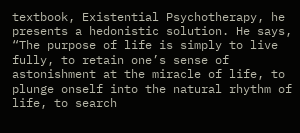textbook, Existential Psychotherapy, he presents a hedonistic solution. He says, “The purpose of life is simply to live fully, to retain one’s sense of astonishment at the miracle of life, to plunge onself into the natural rhythm of life, to search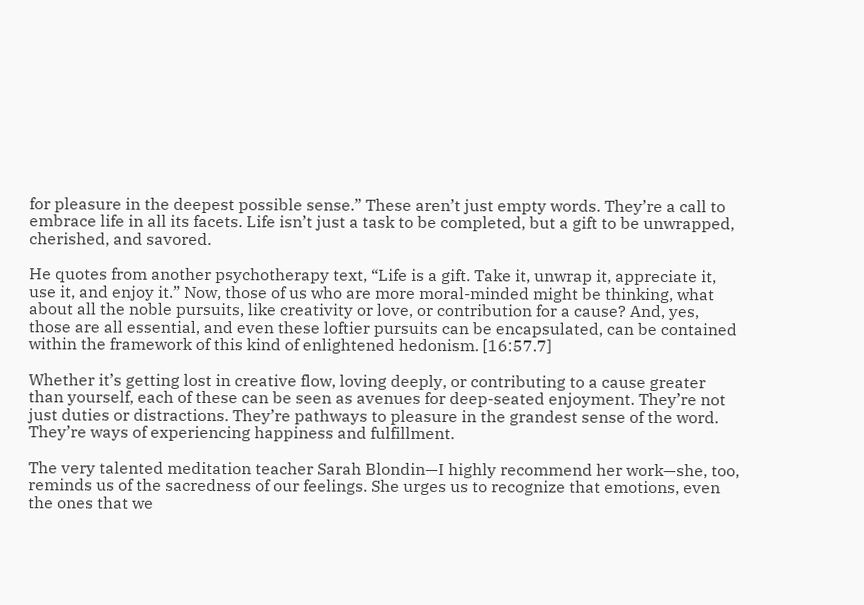for pleasure in the deepest possible sense.” These aren’t just empty words. They’re a call to embrace life in all its facets. Life isn’t just a task to be completed, but a gift to be unwrapped, cherished, and savored.

He quotes from another psychotherapy text, “Life is a gift. Take it, unwrap it, appreciate it, use it, and enjoy it.” Now, those of us who are more moral-minded might be thinking, what about all the noble pursuits, like creativity or love, or contribution for a cause? And, yes, those are all essential, and even these loftier pursuits can be encapsulated, can be contained within the framework of this kind of enlightened hedonism. [16:57.7]

Whether it’s getting lost in creative flow, loving deeply, or contributing to a cause greater than yourself, each of these can be seen as avenues for deep-seated enjoyment. They’re not just duties or distractions. They’re pathways to pleasure in the grandest sense of the word. They’re ways of experiencing happiness and fulfillment.

The very talented meditation teacher Sarah Blondin—I highly recommend her work—she, too, reminds us of the sacredness of our feelings. She urges us to recognize that emotions, even the ones that we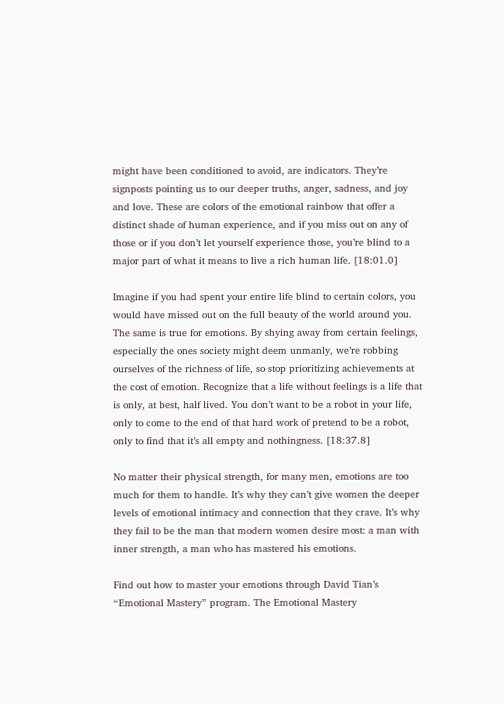might have been conditioned to avoid, are indicators. They’re signposts pointing us to our deeper truths, anger, sadness, and joy and love. These are colors of the emotional rainbow that offer a distinct shade of human experience, and if you miss out on any of those or if you don’t let yourself experience those, you’re blind to a major part of what it means to live a rich human life. [18:01.0]

Imagine if you had spent your entire life blind to certain colors, you would have missed out on the full beauty of the world around you. The same is true for emotions. By shying away from certain feelings, especially the ones society might deem unmanly, we’re robbing ourselves of the richness of life, so stop prioritizing achievements at the cost of emotion. Recognize that a life without feelings is a life that is only, at best, half lived. You don’t want to be a robot in your life, only to come to the end of that hard work of pretend to be a robot, only to find that it’s all empty and nothingness. [18:37.8]

No matter their physical strength, for many men, emotions are too much for them to handle. It’s why they can’t give women the deeper levels of emotional intimacy and connection that they crave. It’s why they fail to be the man that modern women desire most: a man with inner strength, a man who has mastered his emotions.

Find out how to master your emotions through David Tian’s “Emotional Mastery” program. The Emotional Mastery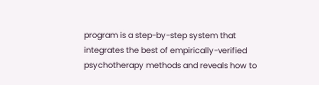program is a step-by-step system that integrates the best of empirically-verified psychotherapy methods and reveals how to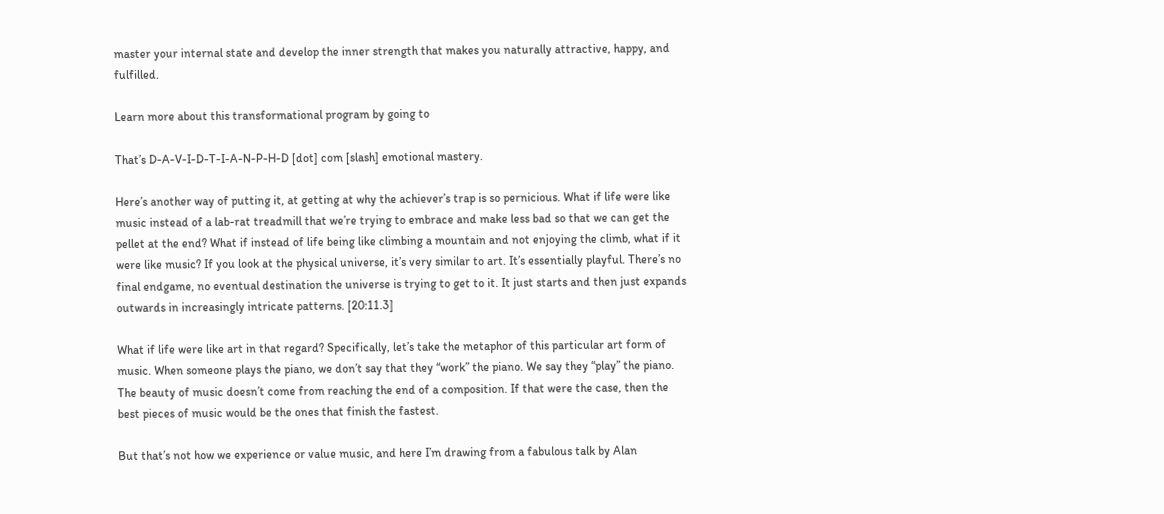master your internal state and develop the inner strength that makes you naturally attractive, happy, and fulfilled.

Learn more about this transformational program by going to

That’s D-A-V-I-D-T-I-A-N-P-H-D [dot] com [slash] emotional mastery.

Here’s another way of putting it, at getting at why the achiever’s trap is so pernicious. What if life were like music instead of a lab-rat treadmill that we’re trying to embrace and make less bad so that we can get the pellet at the end? What if instead of life being like climbing a mountain and not enjoying the climb, what if it were like music? If you look at the physical universe, it’s very similar to art. It’s essentially playful. There’s no final endgame, no eventual destination the universe is trying to get to it. It just starts and then just expands outwards in increasingly intricate patterns. [20:11.3]

What if life were like art in that regard? Specifically, let’s take the metaphor of this particular art form of music. When someone plays the piano, we don’t say that they “work” the piano. We say they “play” the piano. The beauty of music doesn’t come from reaching the end of a composition. If that were the case, then the best pieces of music would be the ones that finish the fastest.

But that’s not how we experience or value music, and here I’m drawing from a fabulous talk by Alan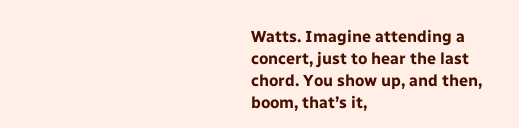Watts. Imagine attending a concert, just to hear the last chord. You show up, and then, boom, that’s it,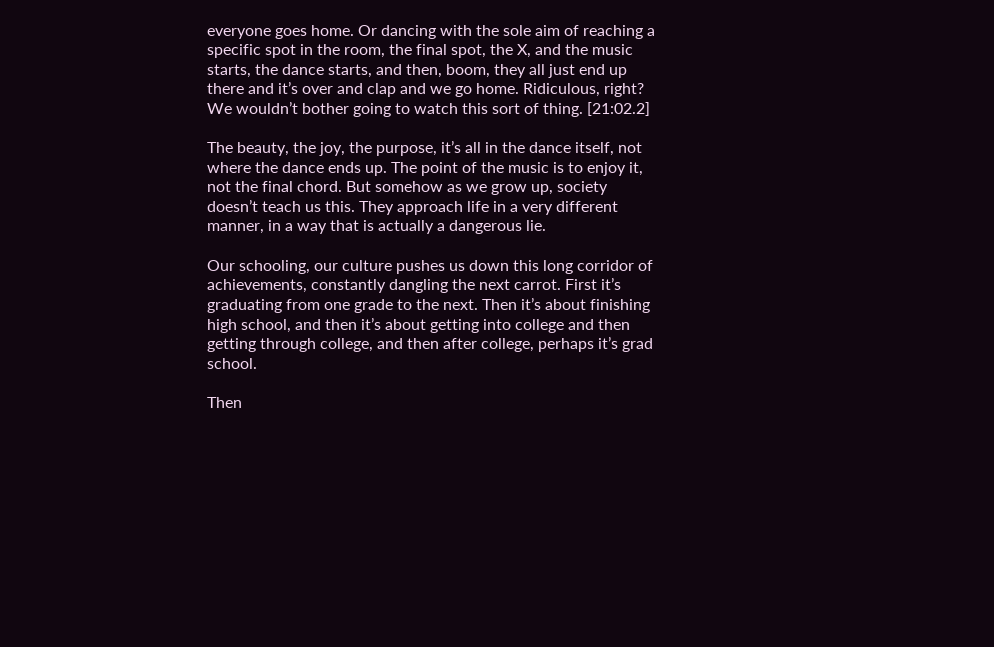everyone goes home. Or dancing with the sole aim of reaching a specific spot in the room, the final spot, the X, and the music starts, the dance starts, and then, boom, they all just end up there and it’s over and clap and we go home. Ridiculous, right? We wouldn’t bother going to watch this sort of thing. [21:02.2]

The beauty, the joy, the purpose, it’s all in the dance itself, not where the dance ends up. The point of the music is to enjoy it, not the final chord. But somehow as we grow up, society doesn’t teach us this. They approach life in a very different manner, in a way that is actually a dangerous lie.

Our schooling, our culture pushes us down this long corridor of achievements, constantly dangling the next carrot. First it’s graduating from one grade to the next. Then it’s about finishing high school, and then it’s about getting into college and then getting through college, and then after college, perhaps it’s grad school.

Then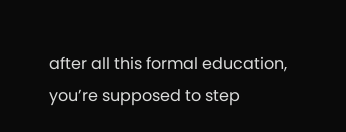after all this formal education, you’re supposed to step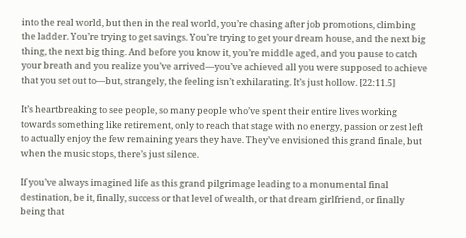into the real world, but then in the real world, you’re chasing after job promotions, climbing the ladder. You’re trying to get savings. You’re trying to get your dream house, and the next big thing, the next big thing. And before you know it, you’re middle aged, and you pause to catch your breath and you realize you’ve arrived—you’ve achieved all you were supposed to achieve that you set out to—but, strangely, the feeling isn’t exhilarating. It’s just hollow. [22:11.5]

It’s heartbreaking to see people, so many people who’ve spent their entire lives working towards something like retirement, only to reach that stage with no energy, passion or zest left to actually enjoy the few remaining years they have. They’ve envisioned this grand finale, but when the music stops, there’s just silence.

If you’ve always imagined life as this grand pilgrimage leading to a monumental final destination, be it, finally, success or that level of wealth, or that dream girlfriend, or finally being that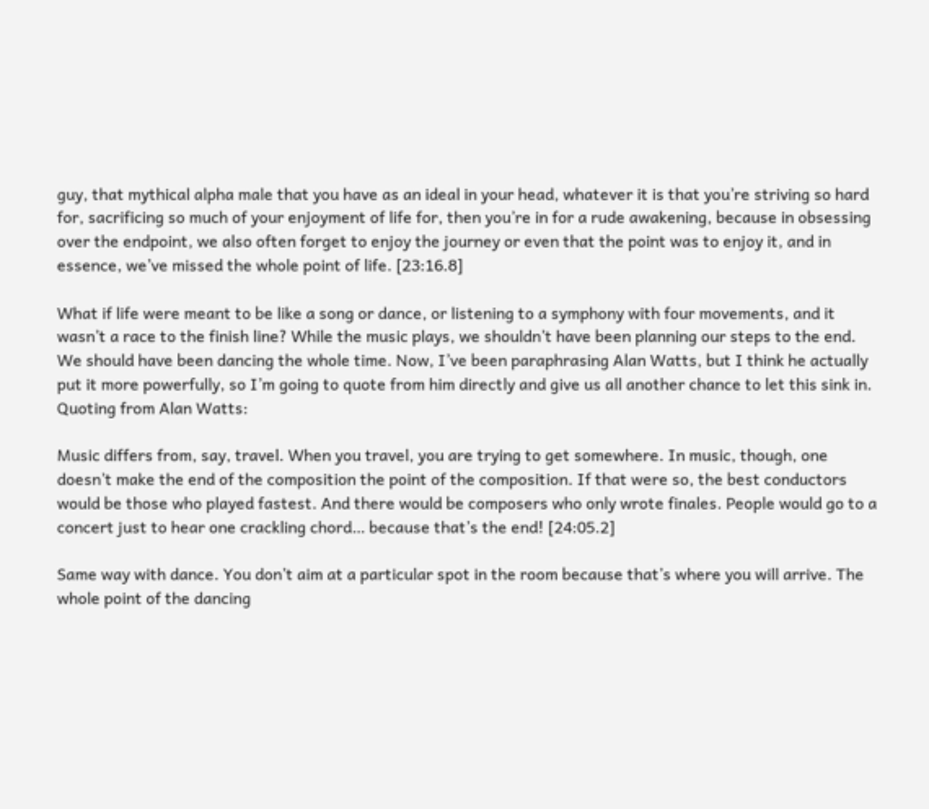guy, that mythical alpha male that you have as an ideal in your head, whatever it is that you’re striving so hard for, sacrificing so much of your enjoyment of life for, then you’re in for a rude awakening, because in obsessing over the endpoint, we also often forget to enjoy the journey or even that the point was to enjoy it, and in essence, we’ve missed the whole point of life. [23:16.8]

What if life were meant to be like a song or dance, or listening to a symphony with four movements, and it wasn’t a race to the finish line? While the music plays, we shouldn’t have been planning our steps to the end. We should have been dancing the whole time. Now, I’ve been paraphrasing Alan Watts, but I think he actually put it more powerfully, so I’m going to quote from him directly and give us all another chance to let this sink in. Quoting from Alan Watts:

Music differs from, say, travel. When you travel, you are trying to get somewhere. In music, though, one doesn’t make the end of the composition the point of the composition. If that were so, the best conductors would be those who played fastest. And there would be composers who only wrote finales. People would go to a concert just to hear one crackling chord… because that’s the end! [24:05.2]

Same way with dance. You don’t aim at a particular spot in the room because that’s where you will arrive. The whole point of the dancing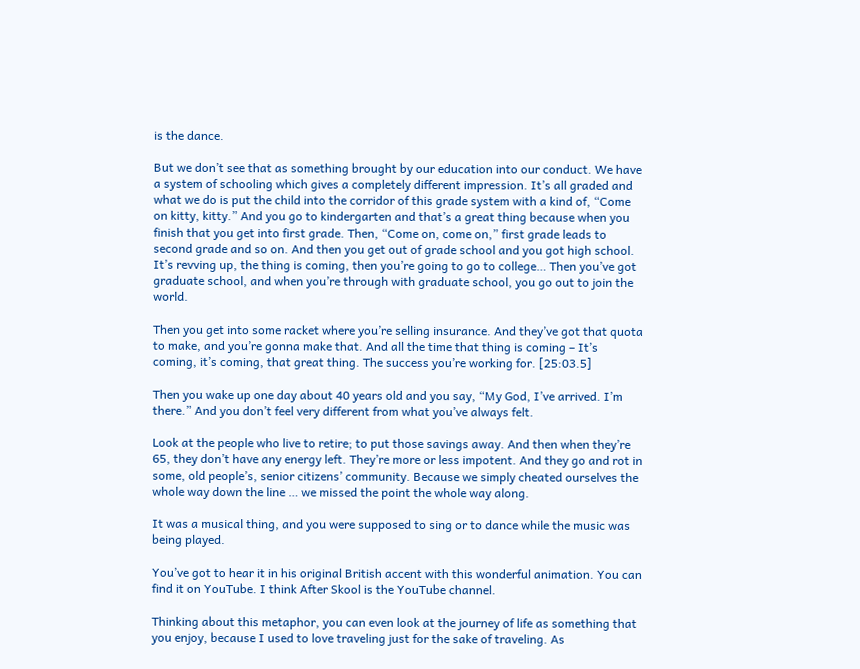is the dance.

But we don’t see that as something brought by our education into our conduct. We have a system of schooling which gives a completely different impression. It’s all graded and what we do is put the child into the corridor of this grade system with a kind of, “Come on kitty, kitty.” And you go to kindergarten and that’s a great thing because when you finish that you get into first grade. Then, “Come on, come on,” first grade leads to second grade and so on. And then you get out of grade school and you got high school. It’s revving up, the thing is coming, then you’re going to go to college… Then you’ve got graduate school, and when you’re through with graduate school, you go out to join the world.

Then you get into some racket where you’re selling insurance. And they’ve got that quota to make, and you’re gonna make that. And all the time that thing is coming – It’s coming, it’s coming, that great thing. The success you’re working for. [25:03.5]

Then you wake up one day about 40 years old and you say, “My God, I’ve arrived. I’m there.” And you don’t feel very different from what you’ve always felt.

Look at the people who live to retire; to put those savings away. And then when they’re 65, they don’t have any energy left. They’re more or less impotent. And they go and rot in some, old people’s, senior citizens’ community. Because we simply cheated ourselves the whole way down the line … we missed the point the whole way along.

It was a musical thing, and you were supposed to sing or to dance while the music was being played.

You’ve got to hear it in his original British accent with this wonderful animation. You can find it on YouTube. I think After Skool is the YouTube channel.

Thinking about this metaphor, you can even look at the journey of life as something that you enjoy, because I used to love traveling just for the sake of traveling. As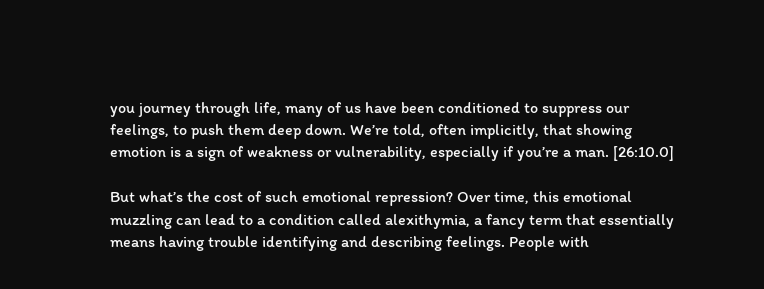you journey through life, many of us have been conditioned to suppress our feelings, to push them deep down. We’re told, often implicitly, that showing emotion is a sign of weakness or vulnerability, especially if you’re a man. [26:10.0]

But what’s the cost of such emotional repression? Over time, this emotional muzzling can lead to a condition called alexithymia, a fancy term that essentially means having trouble identifying and describing feelings. People with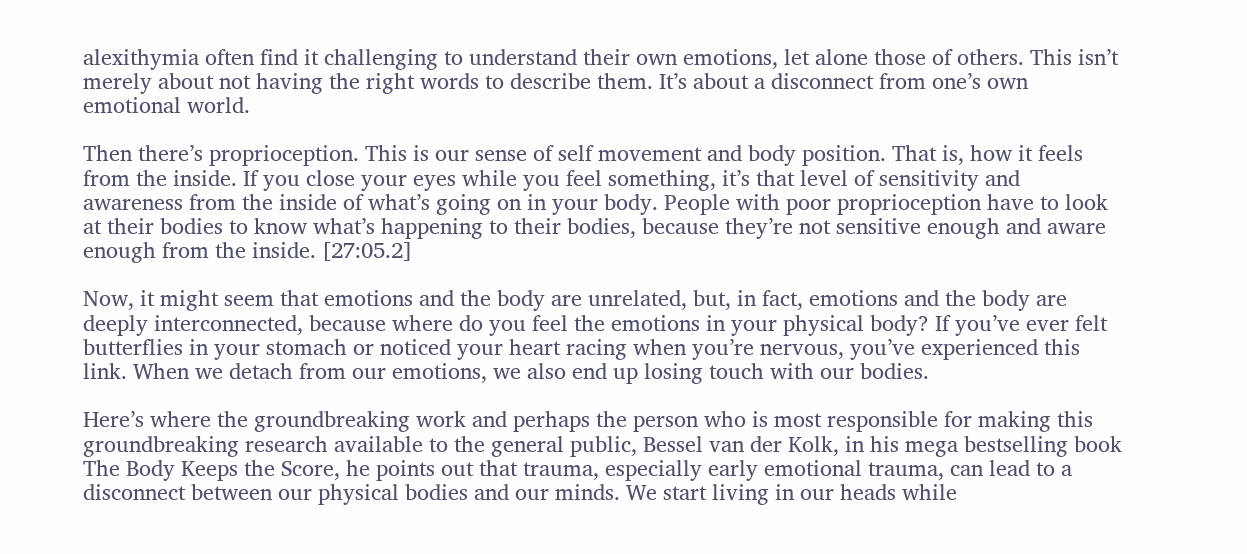alexithymia often find it challenging to understand their own emotions, let alone those of others. This isn’t merely about not having the right words to describe them. It’s about a disconnect from one’s own emotional world.

Then there’s proprioception. This is our sense of self movement and body position. That is, how it feels from the inside. If you close your eyes while you feel something, it’s that level of sensitivity and awareness from the inside of what’s going on in your body. People with poor proprioception have to look at their bodies to know what’s happening to their bodies, because they’re not sensitive enough and aware enough from the inside. [27:05.2]

Now, it might seem that emotions and the body are unrelated, but, in fact, emotions and the body are deeply interconnected, because where do you feel the emotions in your physical body? If you’ve ever felt butterflies in your stomach or noticed your heart racing when you’re nervous, you’ve experienced this link. When we detach from our emotions, we also end up losing touch with our bodies.

Here’s where the groundbreaking work and perhaps the person who is most responsible for making this groundbreaking research available to the general public, Bessel van der Kolk, in his mega bestselling book The Body Keeps the Score, he points out that trauma, especially early emotional trauma, can lead to a disconnect between our physical bodies and our minds. We start living in our heads while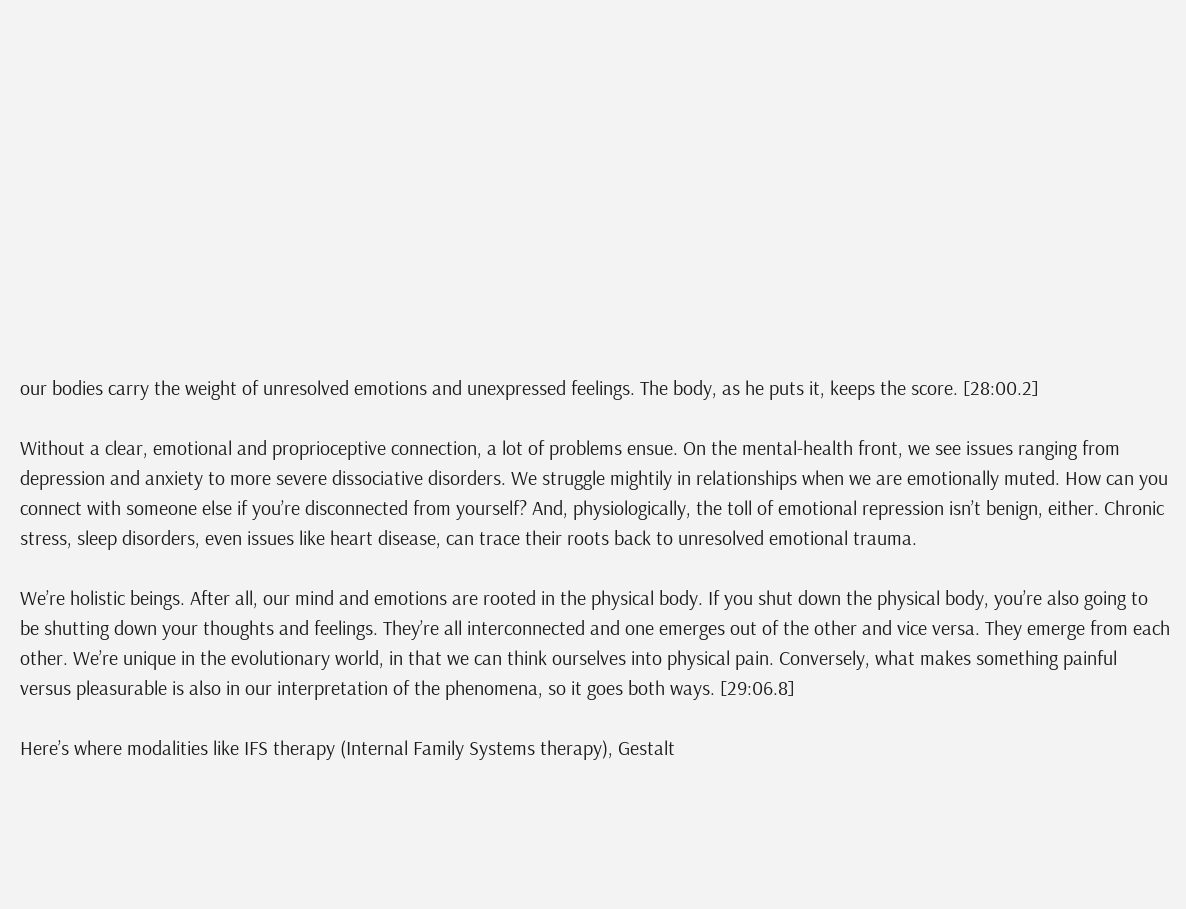our bodies carry the weight of unresolved emotions and unexpressed feelings. The body, as he puts it, keeps the score. [28:00.2]

Without a clear, emotional and proprioceptive connection, a lot of problems ensue. On the mental-health front, we see issues ranging from depression and anxiety to more severe dissociative disorders. We struggle mightily in relationships when we are emotionally muted. How can you connect with someone else if you’re disconnected from yourself? And, physiologically, the toll of emotional repression isn’t benign, either. Chronic stress, sleep disorders, even issues like heart disease, can trace their roots back to unresolved emotional trauma.

We’re holistic beings. After all, our mind and emotions are rooted in the physical body. If you shut down the physical body, you’re also going to be shutting down your thoughts and feelings. They’re all interconnected and one emerges out of the other and vice versa. They emerge from each other. We’re unique in the evolutionary world, in that we can think ourselves into physical pain. Conversely, what makes something painful versus pleasurable is also in our interpretation of the phenomena, so it goes both ways. [29:06.8]

Here’s where modalities like IFS therapy (Internal Family Systems therapy), Gestalt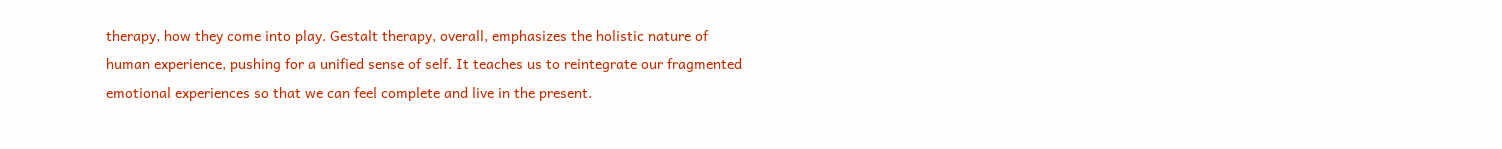therapy, how they come into play. Gestalt therapy, overall, emphasizes the holistic nature of human experience, pushing for a unified sense of self. It teaches us to reintegrate our fragmented emotional experiences so that we can feel complete and live in the present.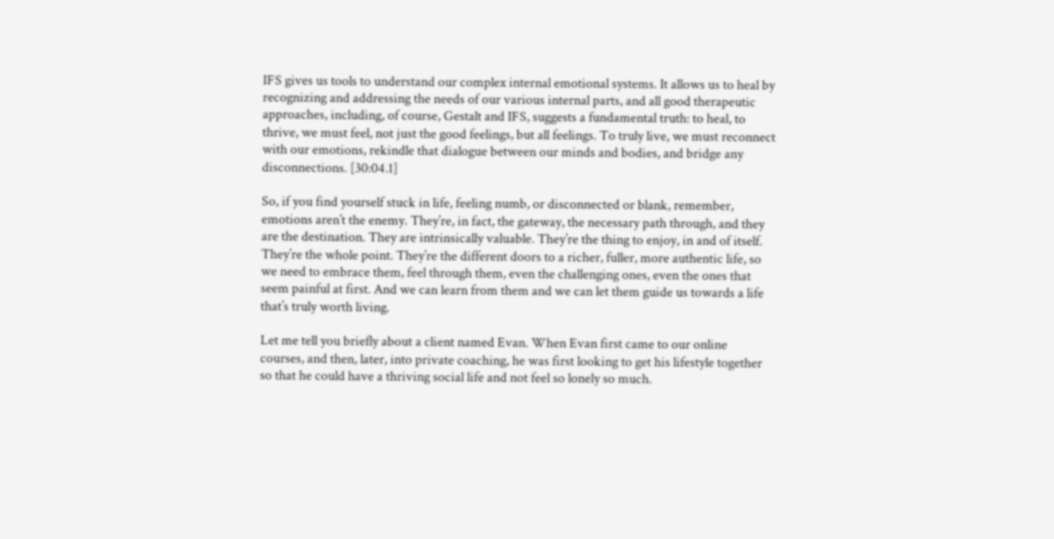IFS gives us tools to understand our complex internal emotional systems. It allows us to heal by recognizing and addressing the needs of our various internal parts, and all good therapeutic approaches, including, of course, Gestalt and IFS, suggests a fundamental truth: to heal, to thrive, we must feel, not just the good feelings, but all feelings. To truly live, we must reconnect with our emotions, rekindle that dialogue between our minds and bodies, and bridge any disconnections. [30:04.1]

So, if you find yourself stuck in life, feeling numb, or disconnected or blank, remember, emotions aren’t the enemy. They’re, in fact, the gateway, the necessary path through, and they are the destination. They are intrinsically valuable. They’re the thing to enjoy, in and of itself. They’re the whole point. They’re the different doors to a richer, fuller, more authentic life, so we need to embrace them, feel through them, even the challenging ones, even the ones that seem painful at first. And we can learn from them and we can let them guide us towards a life that’s truly worth living.

Let me tell you briefly about a client named Evan. When Evan first came to our online courses, and then, later, into private coaching, he was first looking to get his lifestyle together so that he could have a thriving social life and not feel so lonely so much.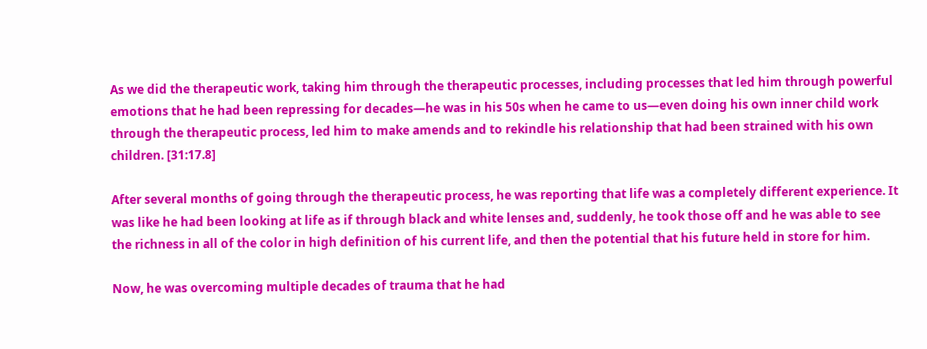As we did the therapeutic work, taking him through the therapeutic processes, including processes that led him through powerful emotions that he had been repressing for decades—he was in his 50s when he came to us—even doing his own inner child work through the therapeutic process, led him to make amends and to rekindle his relationship that had been strained with his own children. [31:17.8]

After several months of going through the therapeutic process, he was reporting that life was a completely different experience. It was like he had been looking at life as if through black and white lenses and, suddenly, he took those off and he was able to see the richness in all of the color in high definition of his current life, and then the potential that his future held in store for him.

Now, he was overcoming multiple decades of trauma that he had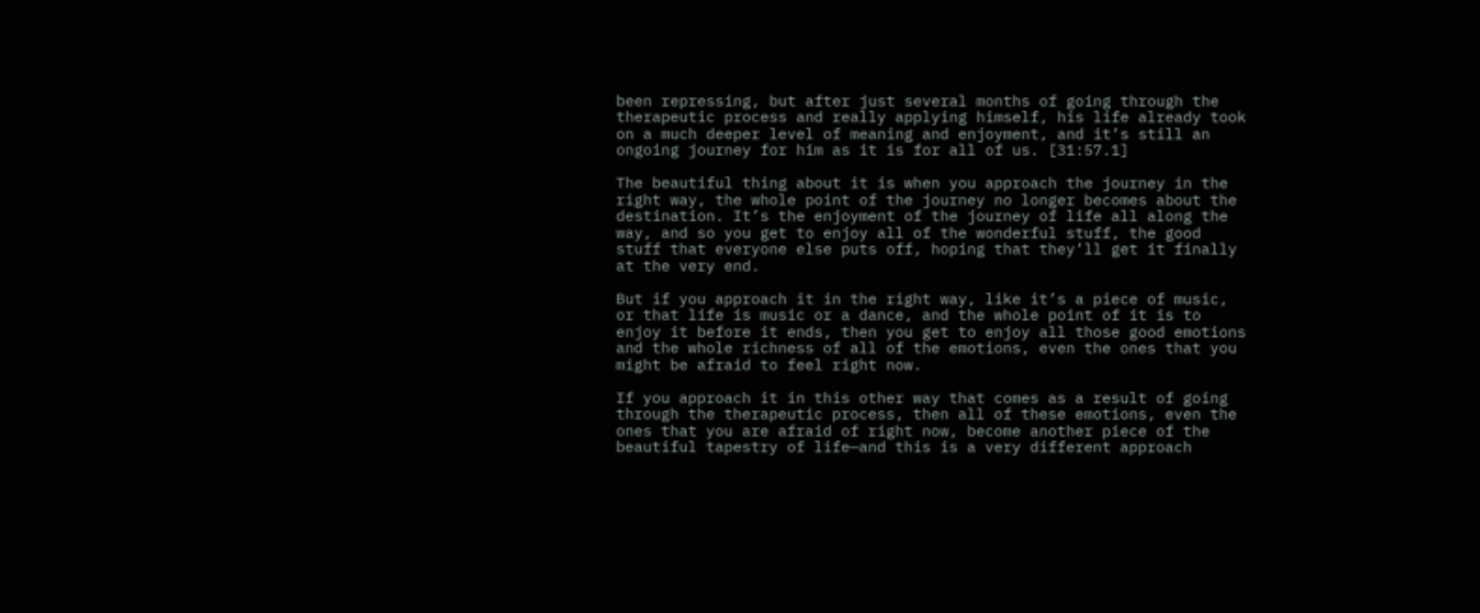been repressing, but after just several months of going through the therapeutic process and really applying himself, his life already took on a much deeper level of meaning and enjoyment, and it’s still an ongoing journey for him as it is for all of us. [31:57.1]

The beautiful thing about it is when you approach the journey in the right way, the whole point of the journey no longer becomes about the destination. It’s the enjoyment of the journey of life all along the way, and so you get to enjoy all of the wonderful stuff, the good stuff that everyone else puts off, hoping that they’ll get it finally at the very end.

But if you approach it in the right way, like it’s a piece of music, or that life is music or a dance, and the whole point of it is to enjoy it before it ends, then you get to enjoy all those good emotions and the whole richness of all of the emotions, even the ones that you might be afraid to feel right now.

If you approach it in this other way that comes as a result of going through the therapeutic process, then all of these emotions, even the ones that you are afraid of right now, become another piece of the beautiful tapestry of life—and this is a very different approach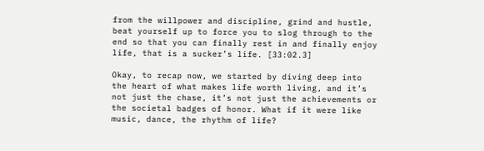from the willpower and discipline, grind and hustle, beat yourself up to force you to slog through to the end so that you can finally rest in and finally enjoy life, that is a sucker’s life. [33:02.3]

Okay, to recap now, we started by diving deep into the heart of what makes life worth living, and it’s not just the chase, it’s not just the achievements or the societal badges of honor. What if it were like music, dance, the rhythm of life?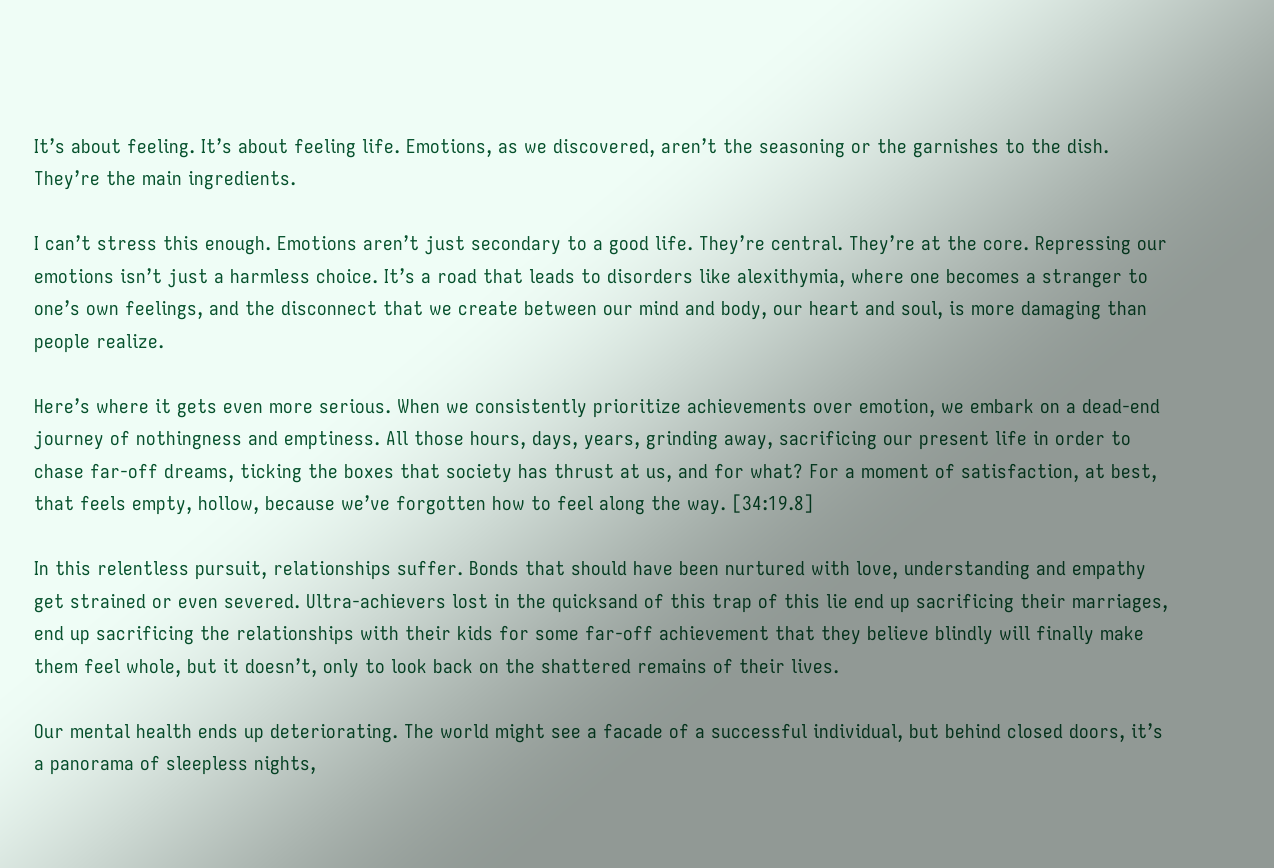It’s about feeling. It’s about feeling life. Emotions, as we discovered, aren’t the seasoning or the garnishes to the dish. They’re the main ingredients.

I can’t stress this enough. Emotions aren’t just secondary to a good life. They’re central. They’re at the core. Repressing our emotions isn’t just a harmless choice. It’s a road that leads to disorders like alexithymia, where one becomes a stranger to one’s own feelings, and the disconnect that we create between our mind and body, our heart and soul, is more damaging than people realize.

Here’s where it gets even more serious. When we consistently prioritize achievements over emotion, we embark on a dead-end journey of nothingness and emptiness. All those hours, days, years, grinding away, sacrificing our present life in order to chase far-off dreams, ticking the boxes that society has thrust at us, and for what? For a moment of satisfaction, at best, that feels empty, hollow, because we’ve forgotten how to feel along the way. [34:19.8]

In this relentless pursuit, relationships suffer. Bonds that should have been nurtured with love, understanding and empathy get strained or even severed. Ultra-achievers lost in the quicksand of this trap of this lie end up sacrificing their marriages, end up sacrificing the relationships with their kids for some far-off achievement that they believe blindly will finally make them feel whole, but it doesn’t, only to look back on the shattered remains of their lives.

Our mental health ends up deteriorating. The world might see a facade of a successful individual, but behind closed doors, it’s a panorama of sleepless nights,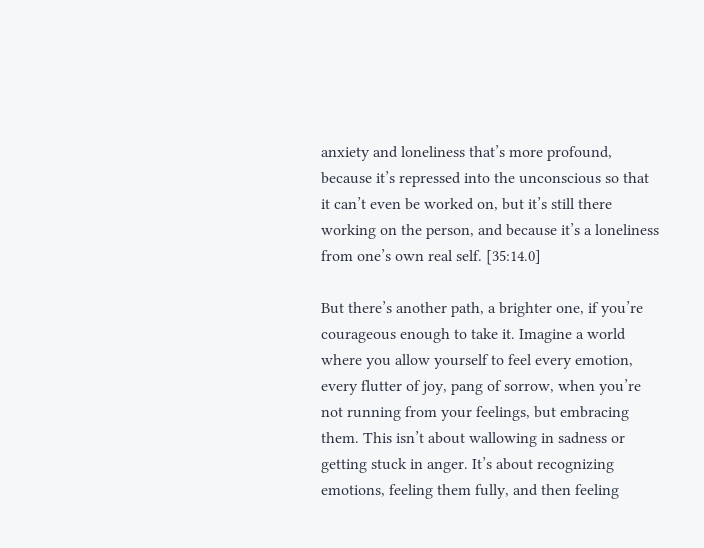anxiety and loneliness that’s more profound, because it’s repressed into the unconscious so that it can’t even be worked on, but it’s still there working on the person, and because it’s a loneliness from one’s own real self. [35:14.0]

But there’s another path, a brighter one, if you’re courageous enough to take it. Imagine a world where you allow yourself to feel every emotion, every flutter of joy, pang of sorrow, when you’re not running from your feelings, but embracing them. This isn’t about wallowing in sadness or getting stuck in anger. It’s about recognizing emotions, feeling them fully, and then feeling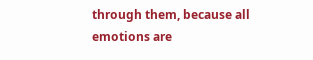through them, because all emotions are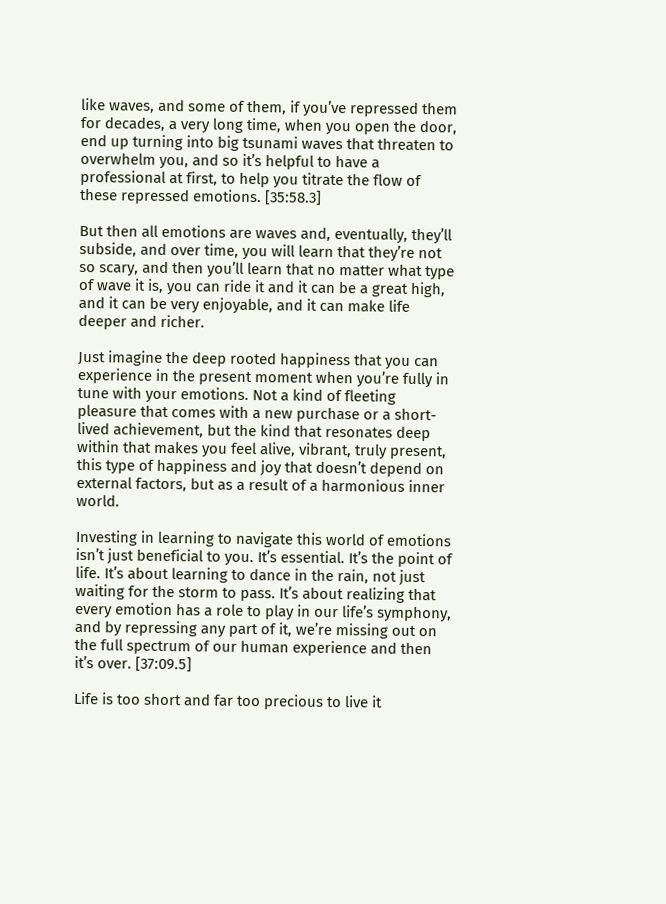like waves, and some of them, if you’ve repressed them for decades, a very long time, when you open the door, end up turning into big tsunami waves that threaten to overwhelm you, and so it’s helpful to have a professional at first, to help you titrate the flow of these repressed emotions. [35:58.3]

But then all emotions are waves and, eventually, they’ll subside, and over time, you will learn that they’re not so scary, and then you’ll learn that no matter what type of wave it is, you can ride it and it can be a great high, and it can be very enjoyable, and it can make life deeper and richer.

Just imagine the deep rooted happiness that you can experience in the present moment when you’re fully in tune with your emotions. Not a kind of fleeting pleasure that comes with a new purchase or a short-lived achievement, but the kind that resonates deep within that makes you feel alive, vibrant, truly present, this type of happiness and joy that doesn’t depend on external factors, but as a result of a harmonious inner world.

Investing in learning to navigate this world of emotions isn’t just beneficial to you. It’s essential. It’s the point of life. It’s about learning to dance in the rain, not just waiting for the storm to pass. It’s about realizing that every emotion has a role to play in our life’s symphony, and by repressing any part of it, we’re missing out on the full spectrum of our human experience and then it’s over. [37:09.5]

Life is too short and far too precious to live it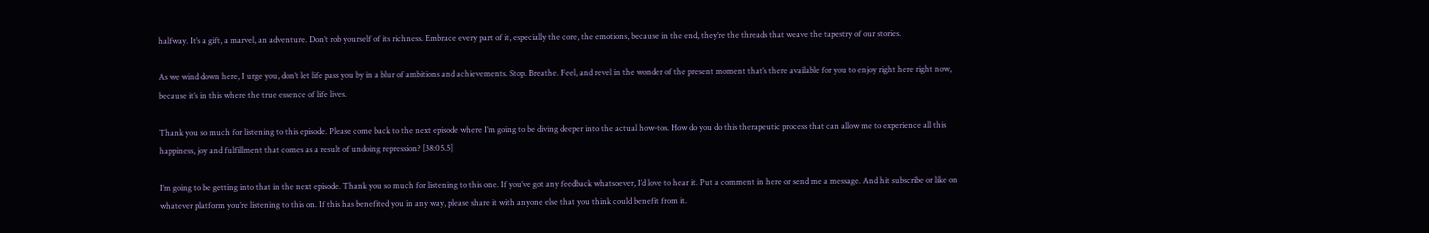halfway. It’s a gift, a marvel, an adventure. Don’t rob yourself of its richness. Embrace every part of it, especially the core, the emotions, because in the end, they’re the threads that weave the tapestry of our stories.

As we wind down here, I urge you, don’t let life pass you by in a blur of ambitions and achievements. Stop. Breathe. Feel, and revel in the wonder of the present moment that’s there available for you to enjoy right here right now, because it’s in this where the true essence of life lives.

Thank you so much for listening to this episode. Please come back to the next episode where I’m going to be diving deeper into the actual how-tos. How do you do this therapeutic process that can allow me to experience all this happiness, joy and fulfillment that comes as a result of undoing repression? [38:05.5]

I’m going to be getting into that in the next episode. Thank you so much for listening to this one. If you’ve got any feedback whatsoever, I’d love to hear it. Put a comment in here or send me a message. And hit subscribe or like on whatever platform you’re listening to this on. If this has benefited you in any way, please share it with anyone else that you think could benefit from it.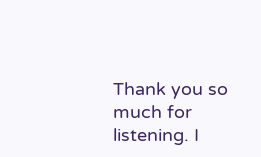Thank you so much for listening. I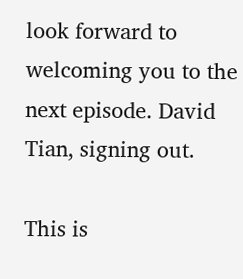look forward to welcoming you to the next episode. David Tian, signing out.

This is